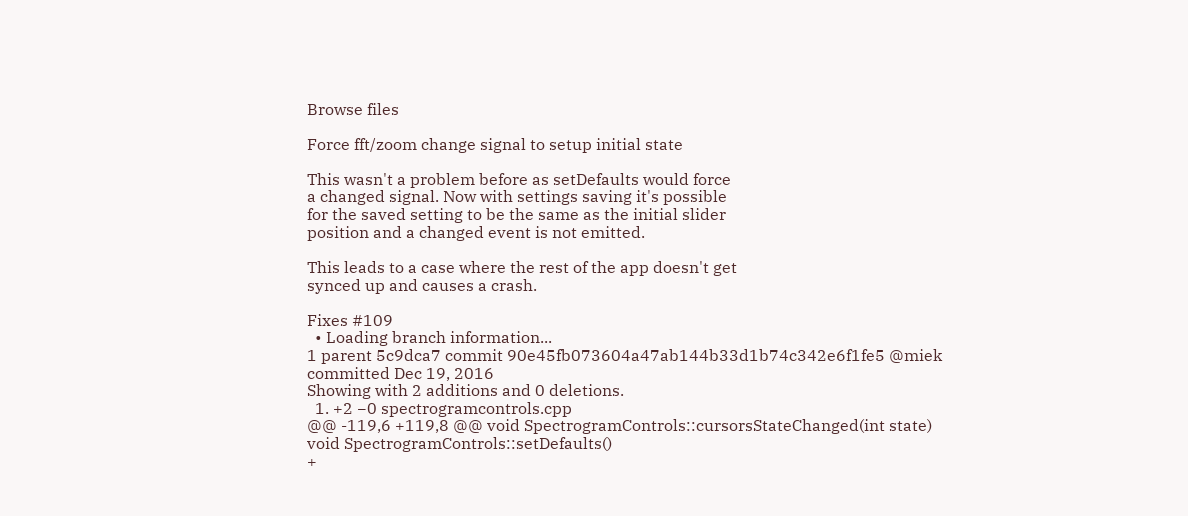Browse files

Force fft/zoom change signal to setup initial state

This wasn't a problem before as setDefaults would force
a changed signal. Now with settings saving it's possible
for the saved setting to be the same as the initial slider
position and a changed event is not emitted.

This leads to a case where the rest of the app doesn't get
synced up and causes a crash.

Fixes #109
  • Loading branch information...
1 parent 5c9dca7 commit 90e45fb073604a47ab144b33d1b74c342e6f1fe5 @miek committed Dec 19, 2016
Showing with 2 additions and 0 deletions.
  1. +2 −0 spectrogramcontrols.cpp
@@ -119,6 +119,8 @@ void SpectrogramControls::cursorsStateChanged(int state)
void SpectrogramControls::setDefaults()
+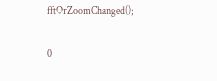fftOrZoomChanged();

0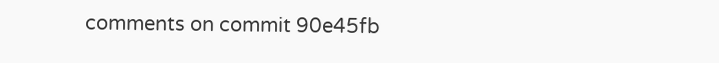comments on commit 90e45fb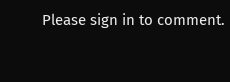Please sign in to comment.